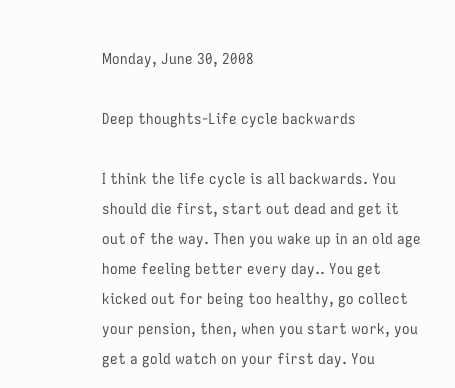Monday, June 30, 2008

Deep thoughts-Life cycle backwards

I think the life cycle is all backwards. You should die first, start out dead and get it out of the way. Then you wake up in an old age home feeling better every day.. You get kicked out for being too healthy, go collect your pension, then, when you start work, you get a gold watch on your first day. You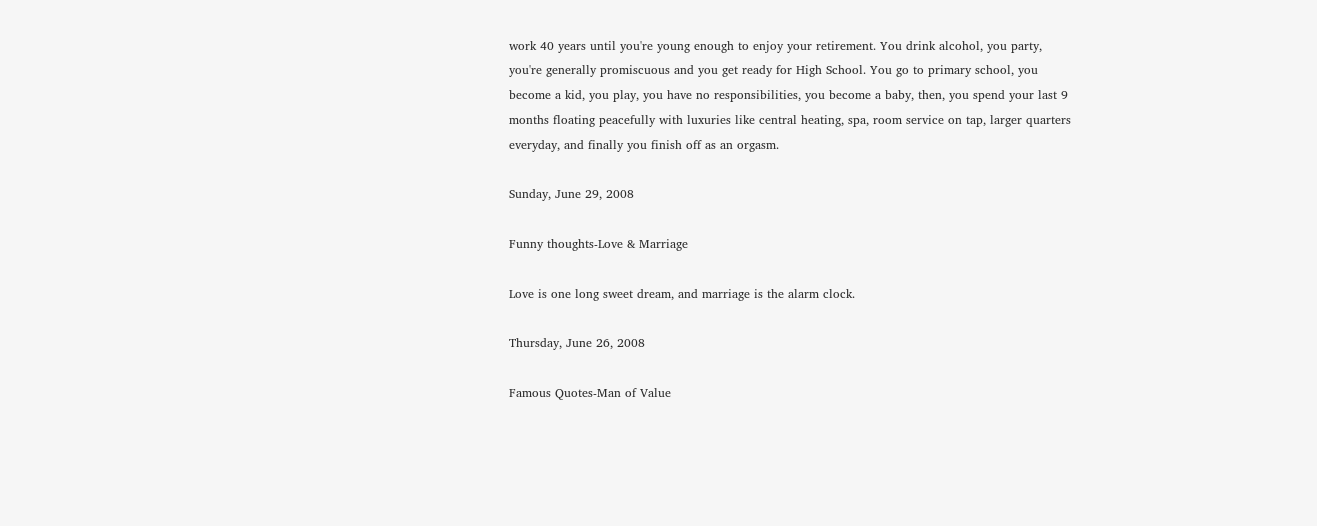work 40 years until you're young enough to enjoy your retirement. You drink alcohol, you party, you're generally promiscuous and you get ready for High School. You go to primary school, you become a kid, you play, you have no responsibilities, you become a baby, then, you spend your last 9 months floating peacefully with luxuries like central heating, spa, room service on tap, larger quarters everyday, and finally you finish off as an orgasm.

Sunday, June 29, 2008

Funny thoughts-Love & Marriage

Love is one long sweet dream, and marriage is the alarm clock.

Thursday, June 26, 2008

Famous Quotes-Man of Value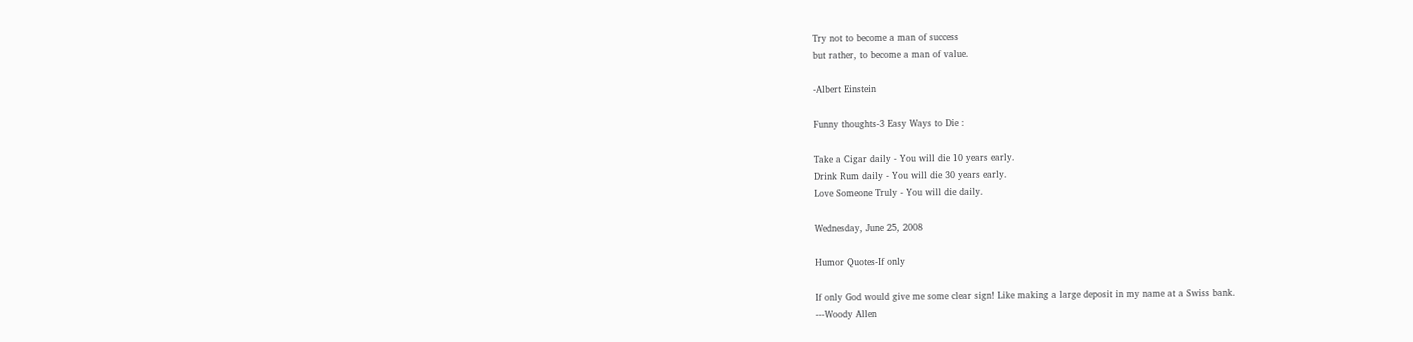Try not to become a man of success
but rather, to become a man of value.

-Albert Einstein

Funny thoughts-3 Easy Ways to Die :

Take a Cigar daily - You will die 10 years early.
Drink Rum daily - You will die 30 years early.
Love Someone Truly - You will die daily.

Wednesday, June 25, 2008

Humor Quotes-If only

If only God would give me some clear sign! Like making a large deposit in my name at a Swiss bank.
---Woody Allen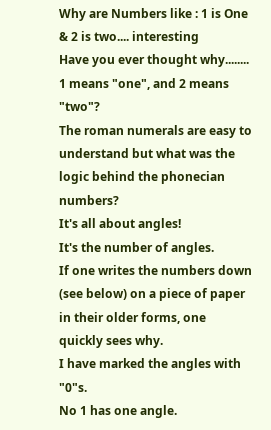Why are Numbers like : 1 is One & 2 is two.... interesting
Have you ever thought why........ 1 means "one", and 2 means "two"?
The roman numerals are easy to understand but what was the logic behind the phonecian numbers?
It's all about angles!
It's the number of angles.
If one writes the numbers down (see below) on a piece of paper in their older forms, one quickly sees why.
I have marked the angles with "0"s.
No 1 has one angle.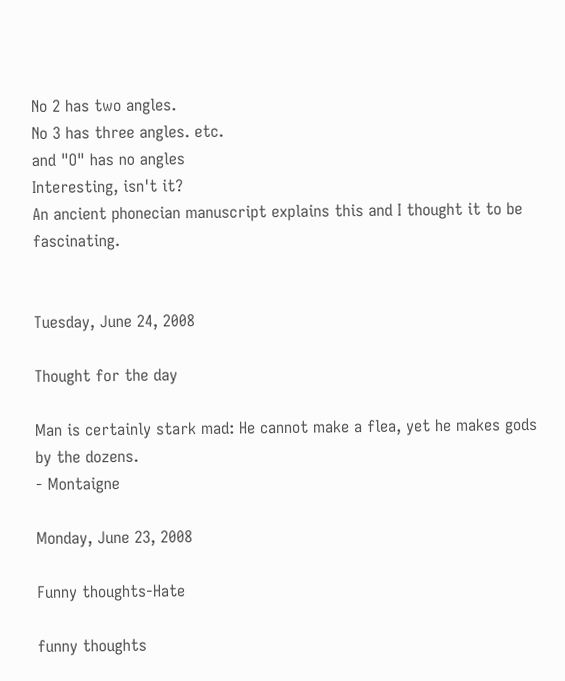No 2 has two angles.
No 3 has three angles. etc.
and "O" has no angles
Interesting, isn't it?
An ancient phonecian manuscript explains this and I thought it to be fascinating.


Tuesday, June 24, 2008

Thought for the day

Man is certainly stark mad: He cannot make a flea, yet he makes gods by the dozens.
- Montaigne

Monday, June 23, 2008

Funny thoughts-Hate

funny thoughts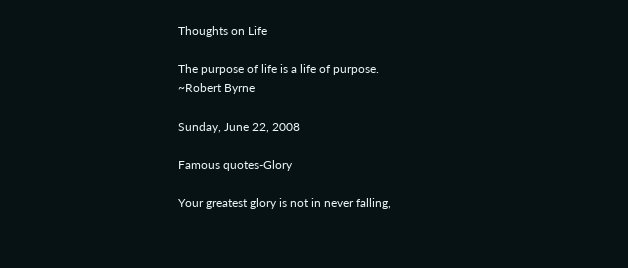Thoughts on Life

The purpose of life is a life of purpose.
~Robert Byrne

Sunday, June 22, 2008

Famous quotes-Glory

Your greatest glory is not in never falling,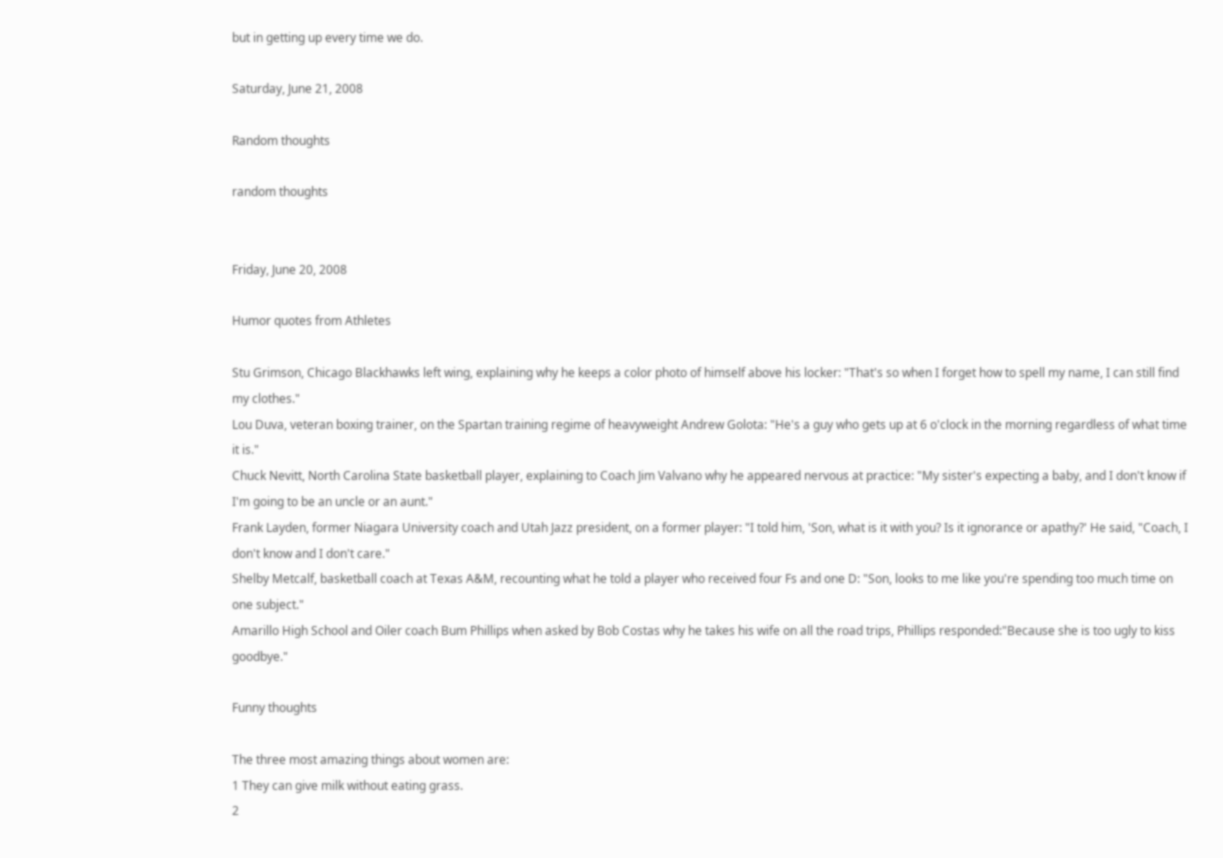but in getting up every time we do.

Saturday, June 21, 2008

Random thoughts

random thoughts


Friday, June 20, 2008

Humor quotes from Athletes

Stu Grimson, Chicago Blackhawks left wing, explaining why he keeps a color photo of himself above his locker: "That's so when I forget how to spell my name, I can still find my clothes."
Lou Duva, veteran boxing trainer, on the Spartan training regime of heavyweight Andrew Golota: "He's a guy who gets up at 6 o'clock in the morning regardless of what time it is."
Chuck Nevitt, North Carolina State basketball player, explaining to Coach Jim Valvano why he appeared nervous at practice: "My sister's expecting a baby, and I don't know if I'm going to be an uncle or an aunt."
Frank Layden, former Niagara University coach and Utah Jazz president, on a former player: "I told him, 'Son, what is it with you? Is it ignorance or apathy?' He said, "Coach, I don't know and I don't care."
Shelby Metcalf, basketball coach at Texas A&M, recounting what he told a player who received four Fs and one D: "Son, looks to me like you're spending too much time on one subject."
Amarillo High School and Oiler coach Bum Phillips when asked by Bob Costas why he takes his wife on all the road trips, Phillips responded:"Because she is too ugly to kiss goodbye."

Funny thoughts

The three most amazing things about women are:
1 They can give milk without eating grass.
2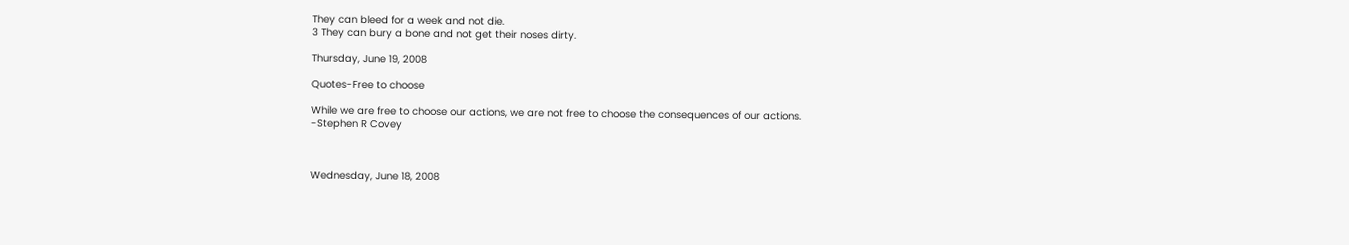They can bleed for a week and not die.
3 They can bury a bone and not get their noses dirty.

Thursday, June 19, 2008

Quotes-Free to choose

While we are free to choose our actions, we are not free to choose the consequences of our actions.
-Stephen R Covey



Wednesday, June 18, 2008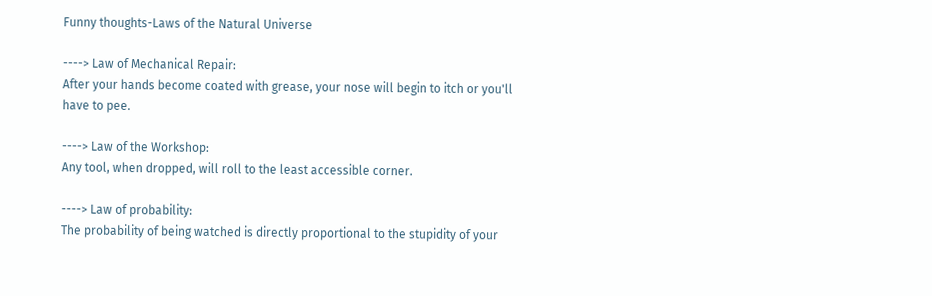Funny thoughts-Laws of the Natural Universe

----> Law of Mechanical Repair:
After your hands become coated with grease, your nose will begin to itch or you'll have to pee.

----> Law of the Workshop:
Any tool, when dropped, will roll to the least accessible corner.

----> Law of probability:
The probability of being watched is directly proportional to the stupidity of your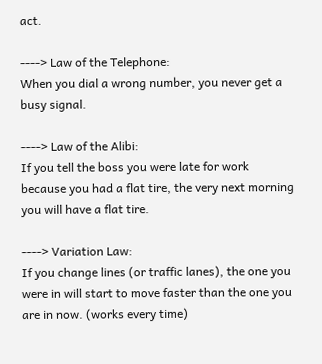act.

----> Law of the Telephone:
When you dial a wrong number, you never get a busy signal.

----> Law of the Alibi:
If you tell the boss you were late for work because you had a flat tire, the very next morning you will have a flat tire.

----> Variation Law:
If you change lines (or traffic lanes), the one you were in will start to move faster than the one you are in now. (works every time)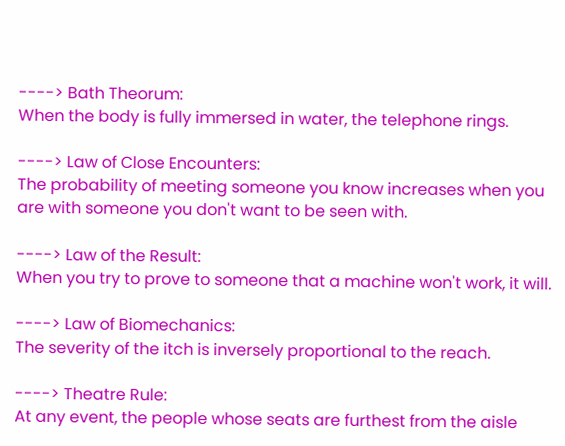----> Bath Theorum:
When the body is fully immersed in water, the telephone rings.

----> Law of Close Encounters:
The probability of meeting someone you know increases when you are with someone you don't want to be seen with.

----> Law of the Result:
When you try to prove to someone that a machine won't work, it will.

----> Law of Biomechanics:
The severity of the itch is inversely proportional to the reach.

----> Theatre Rule:
At any event, the people whose seats are furthest from the aisle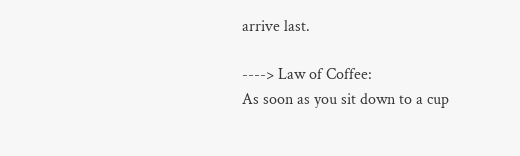arrive last.

----> Law of Coffee:
As soon as you sit down to a cup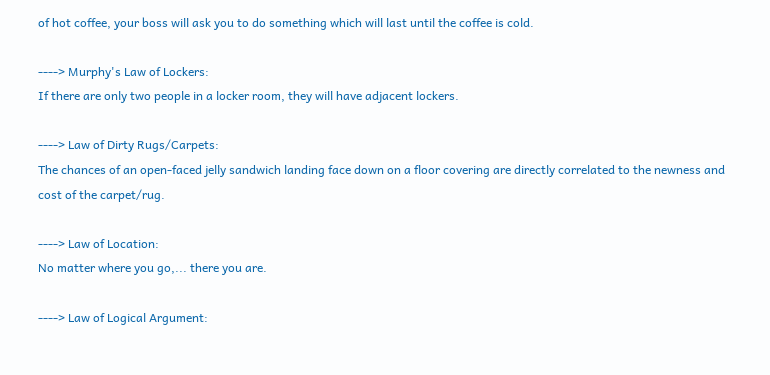of hot coffee, your boss will ask you to do something which will last until the coffee is cold.

----> Murphy's Law of Lockers:
If there are only two people in a locker room, they will have adjacent lockers.

----> Law of Dirty Rugs/Carpets:
The chances of an open-faced jelly sandwich landing face down on a floor covering are directly correlated to the newness and cost of the carpet/rug.

----> Law of Location:
No matter where you go,... there you are.

----> Law of Logical Argument: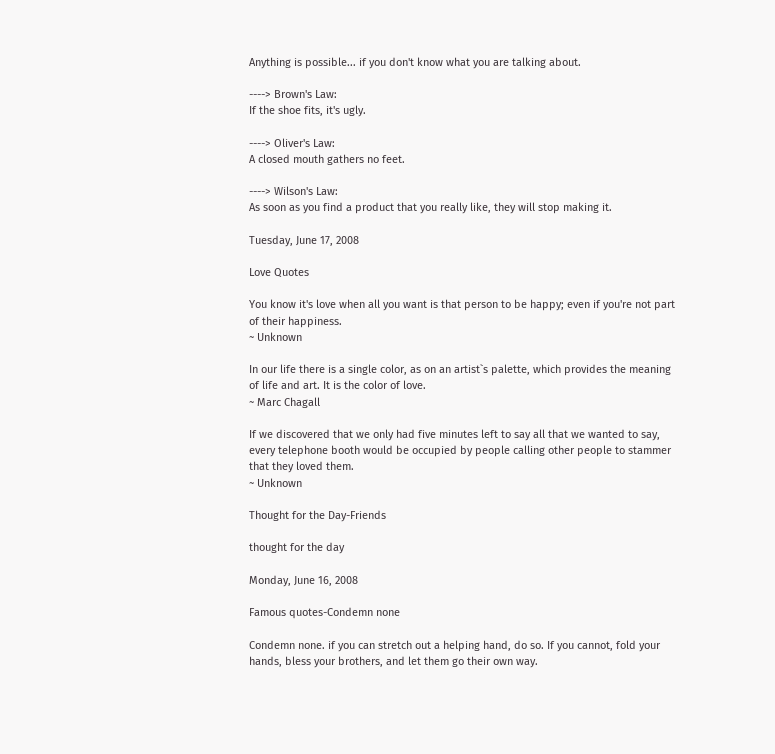Anything is possible... if you don't know what you are talking about.

----> Brown's Law:
If the shoe fits, it's ugly.

----> Oliver's Law:
A closed mouth gathers no feet.

----> Wilson's Law:
As soon as you find a product that you really like, they will stop making it.

Tuesday, June 17, 2008

Love Quotes

You know it's love when all you want is that person to be happy; even if you're not part of their happiness.
~ Unknown

In our life there is a single color, as on an artist`s palette, which provides the meaning of life and art. It is the color of love.
~ Marc Chagall

If we discovered that we only had five minutes left to say all that we wanted to say, every telephone booth would be occupied by people calling other people to stammer that they loved them.
~ Unknown

Thought for the Day-Friends

thought for the day

Monday, June 16, 2008

Famous quotes-Condemn none

Condemn none. if you can stretch out a helping hand, do so. If you cannot, fold your hands, bless your brothers, and let them go their own way.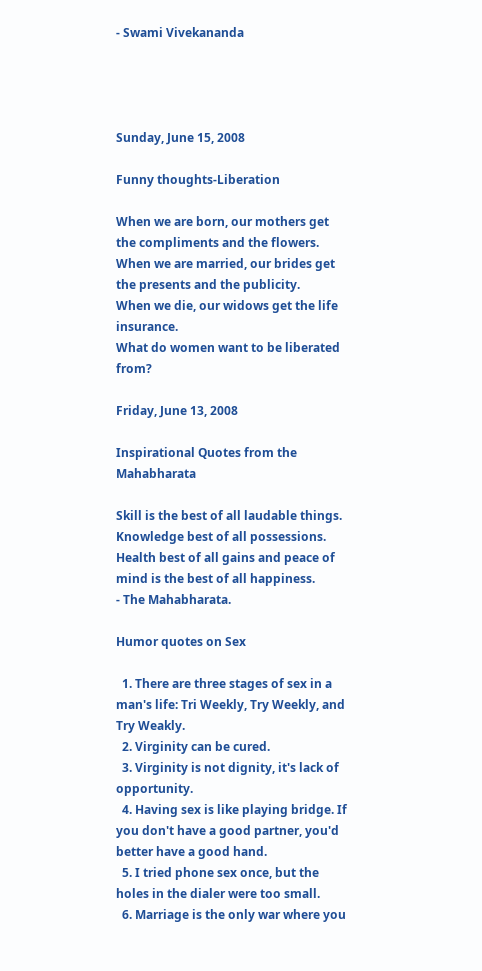- Swami Vivekananda




Sunday, June 15, 2008

Funny thoughts-Liberation

When we are born, our mothers get the compliments and the flowers.
When we are married, our brides get the presents and the publicity.
When we die, our widows get the life insurance.
What do women want to be liberated from?

Friday, June 13, 2008

Inspirational Quotes from the Mahabharata

Skill is the best of all laudable things.
Knowledge best of all possessions.
Health best of all gains and peace of mind is the best of all happiness.
- The Mahabharata.

Humor quotes on Sex

  1. There are three stages of sex in a man's life: Tri Weekly, Try Weekly, and Try Weakly.
  2. Virginity can be cured.
  3. Virginity is not dignity, it's lack of opportunity.
  4. Having sex is like playing bridge. If you don't have a good partner, you'd better have a good hand.
  5. I tried phone sex once, but the holes in the dialer were too small.
  6. Marriage is the only war where you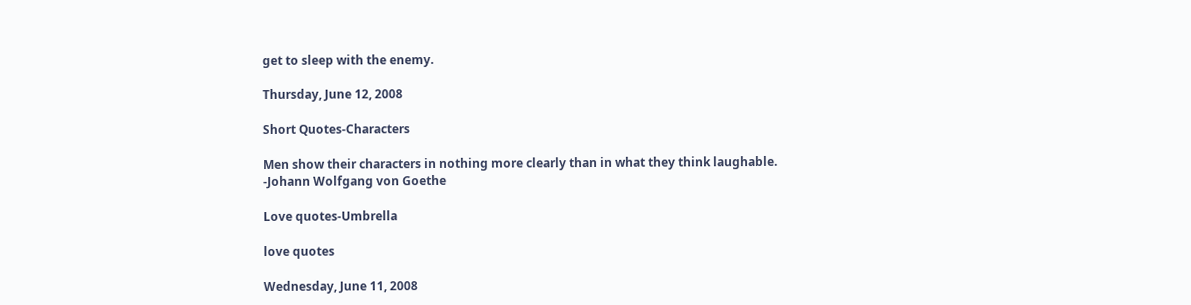get to sleep with the enemy.

Thursday, June 12, 2008

Short Quotes-Characters

Men show their characters in nothing more clearly than in what they think laughable.
-Johann Wolfgang von Goethe

Love quotes-Umbrella

love quotes

Wednesday, June 11, 2008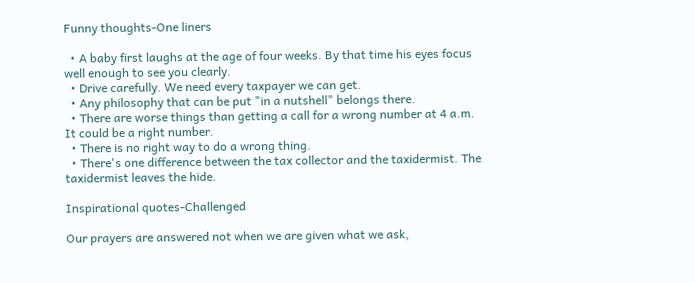Funny thoughts-One liners

  • A baby first laughs at the age of four weeks. By that time his eyes focus well enough to see you clearly.
  • Drive carefully. We need every taxpayer we can get.
  • Any philosophy that can be put "in a nutshell" belongs there.
  • There are worse things than getting a call for a wrong number at 4 a.m. It could be a right number.
  • There is no right way to do a wrong thing.
  • There's one difference between the tax collector and the taxidermist. The taxidermist leaves the hide.

Inspirational quotes-Challenged

Our prayers are answered not when we are given what we ask,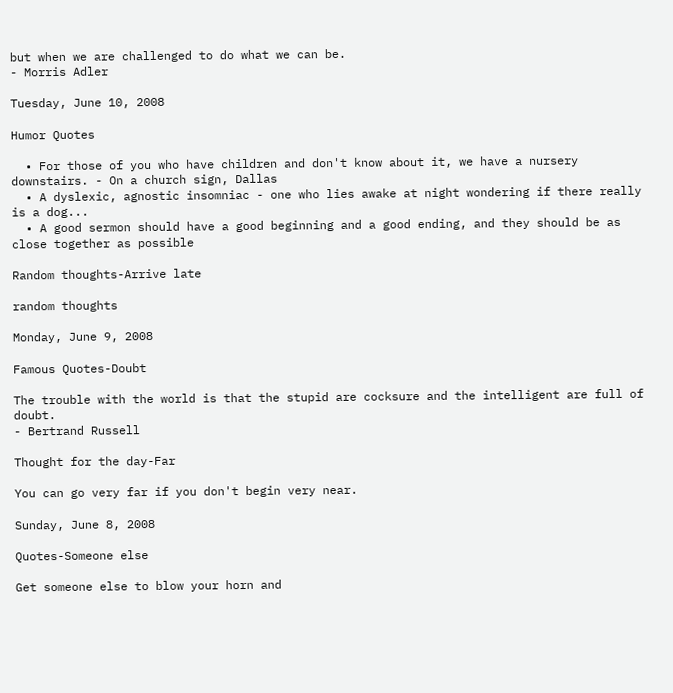but when we are challenged to do what we can be.
- Morris Adler

Tuesday, June 10, 2008

Humor Quotes

  • For those of you who have children and don't know about it, we have a nursery downstairs. - On a church sign, Dallas
  • A dyslexic, agnostic insomniac - one who lies awake at night wondering if there really is a dog...
  • A good sermon should have a good beginning and a good ending, and they should be as close together as possible

Random thoughts-Arrive late

random thoughts

Monday, June 9, 2008

Famous Quotes-Doubt

The trouble with the world is that the stupid are cocksure and the intelligent are full of doubt.
- Bertrand Russell

Thought for the day-Far

You can go very far if you don't begin very near.

Sunday, June 8, 2008

Quotes-Someone else

Get someone else to blow your horn and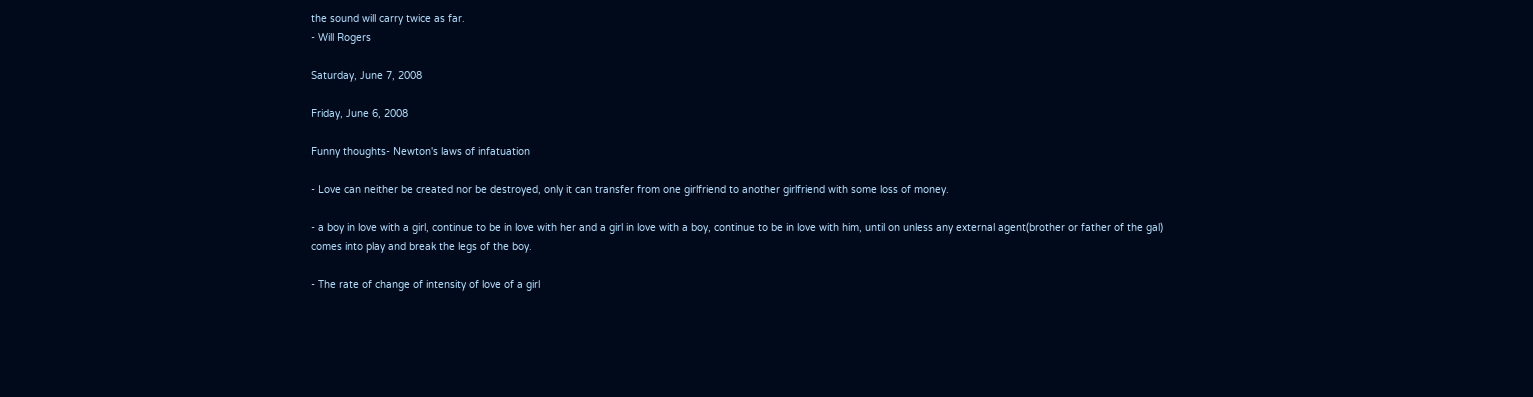the sound will carry twice as far.
- Will Rogers

Saturday, June 7, 2008

Friday, June 6, 2008

Funny thoughts- Newton's laws of infatuation

- Love can neither be created nor be destroyed, only it can transfer from one girlfriend to another girlfriend with some loss of money.

- a boy in love with a girl, continue to be in love with her and a girl in love with a boy, continue to be in love with him, until on unless any external agent(brother or father of the gal) comes into play and break the legs of the boy.

- The rate of change of intensity of love of a girl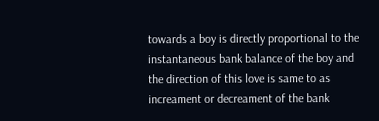towards a boy is directly proportional to the instantaneous bank balance of the boy and the direction of this love is same to as increament or decreament of the bank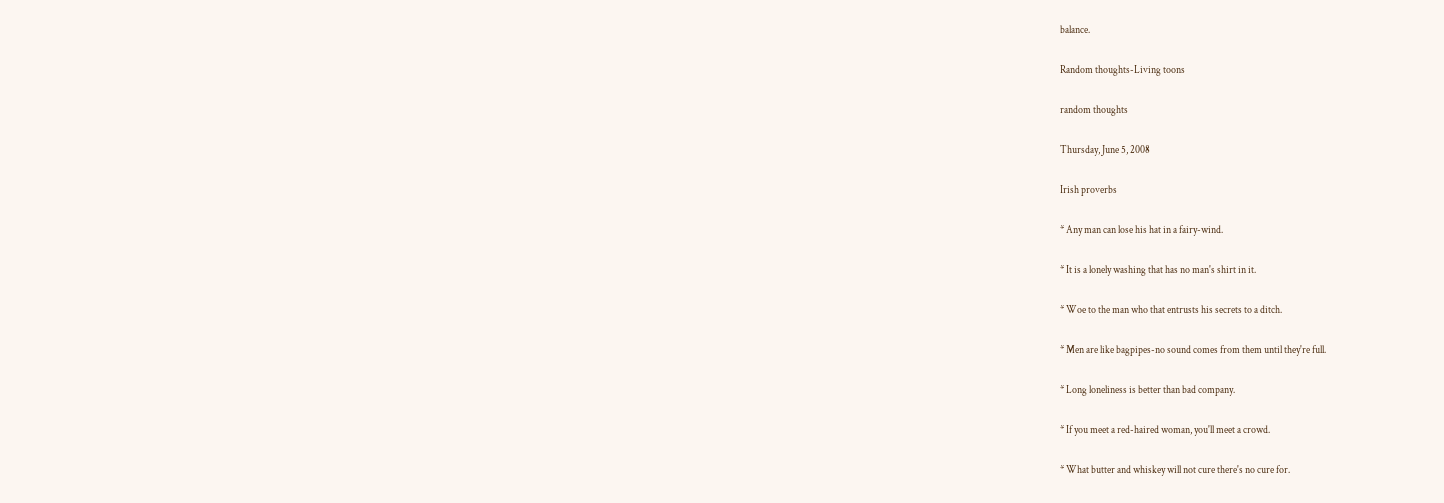balance.

Random thoughts-Living toons

random thoughts

Thursday, June 5, 2008

Irish proverbs

* Any man can lose his hat in a fairy-wind.

* It is a lonely washing that has no man's shirt in it.

* Woe to the man who that entrusts his secrets to a ditch.

* Men are like bagpipes-no sound comes from them until they're full.

* Long loneliness is better than bad company.

* If you meet a red-haired woman, you'll meet a crowd.

* What butter and whiskey will not cure there's no cure for.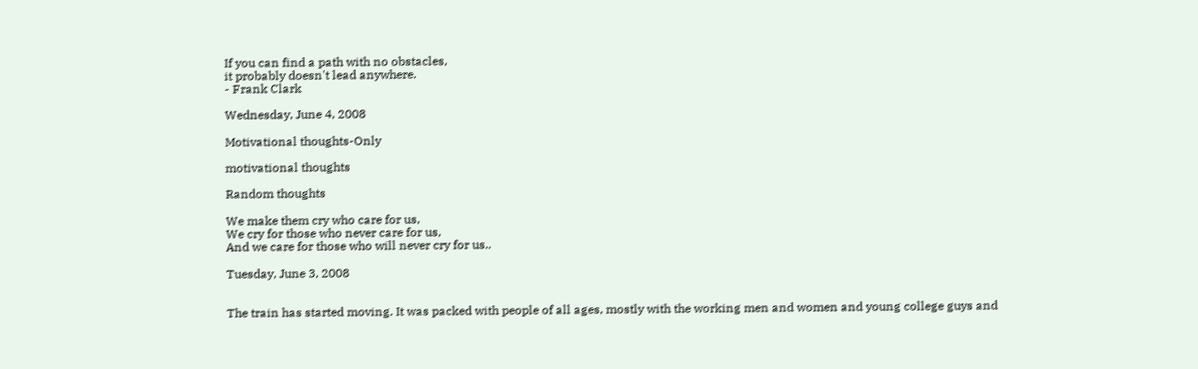If you can find a path with no obstacles,
it probably doesn't lead anywhere.
- Frank Clark

Wednesday, June 4, 2008

Motivational thoughts-Only

motivational thoughts

Random thoughts

We make them cry who care for us,
We cry for those who never care for us,
And we care for those who will never cry for us..

Tuesday, June 3, 2008


The train has started moving. It was packed with people of all ages, mostly with the working men and women and young college guys and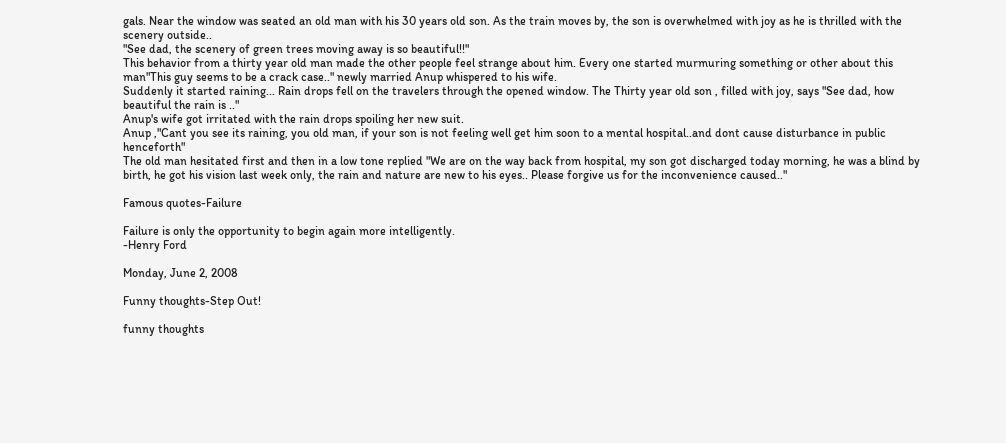gals. Near the window was seated an old man with his 30 years old son. As the train moves by, the son is overwhelmed with joy as he is thrilled with the scenery outside..
"See dad, the scenery of green trees moving away is so beautiful!!"
This behavior from a thirty year old man made the other people feel strange about him. Every one started murmuring something or other about this man"This guy seems to be a crack case.." newly married Anup whispered to his wife.
Suddenly it started raining... Rain drops fell on the travelers through the opened window. The Thirty year old son , filled with joy, says "See dad, how beautiful the rain is .."
Anup's wife got irritated with the rain drops spoiling her new suit.
Anup ,"Cant you see its raining, you old man, if your son is not feeling well get him soon to a mental hospital..and dont cause disturbance in public henceforth"
The old man hesitated first and then in a low tone replied "We are on the way back from hospital, my son got discharged today morning, he was a blind by birth, he got his vision last week only, the rain and nature are new to his eyes.. Please forgive us for the inconvenience caused.."

Famous quotes-Failure

Failure is only the opportunity to begin again more intelligently.
-Henry Ford

Monday, June 2, 2008

Funny thoughts-Step Out!

funny thoughts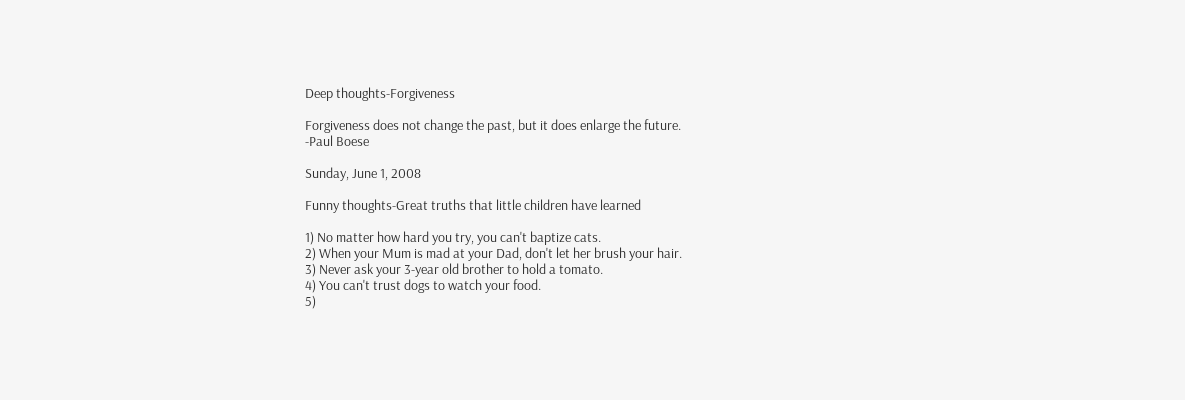Deep thoughts-Forgiveness

Forgiveness does not change the past, but it does enlarge the future.
-Paul Boese

Sunday, June 1, 2008

Funny thoughts-Great truths that little children have learned

1) No matter how hard you try, you can't baptize cats.
2) When your Mum is mad at your Dad, don't let her brush your hair.
3) Never ask your 3-year old brother to hold a tomato.
4) You can't trust dogs to watch your food.
5)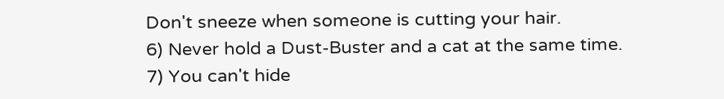Don't sneeze when someone is cutting your hair.
6) Never hold a Dust-Buster and a cat at the same time.
7) You can't hide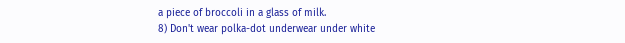a piece of broccoli in a glass of milk.
8) Don't wear polka-dot underwear under white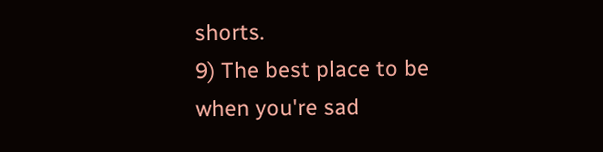shorts.
9) The best place to be when you're sad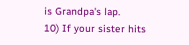is Grandpa's lap.
10) If your sister hits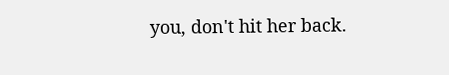you, don't hit her back.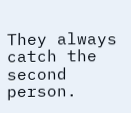They always catch the second person.